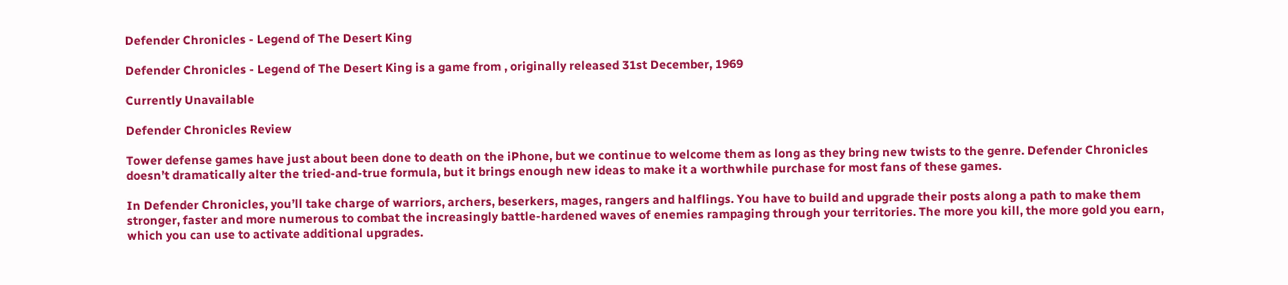Defender Chronicles - Legend of The Desert King

Defender Chronicles - Legend of The Desert King is a game from , originally released 31st December, 1969

Currently Unavailable

Defender Chronicles Review

Tower defense games have just about been done to death on the iPhone, but we continue to welcome them as long as they bring new twists to the genre. Defender Chronicles doesn’t dramatically alter the tried-and-true formula, but it brings enough new ideas to make it a worthwhile purchase for most fans of these games.

In Defender Chronicles, you’ll take charge of warriors, archers, beserkers, mages, rangers and halflings. You have to build and upgrade their posts along a path to make them stronger, faster and more numerous to combat the increasingly battle-hardened waves of enemies rampaging through your territories. The more you kill, the more gold you earn, which you can use to activate additional upgrades.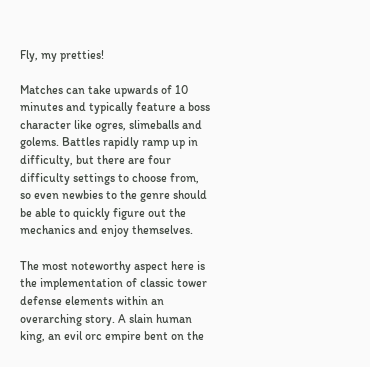Fly, my pretties!

Matches can take upwards of 10 minutes and typically feature a boss character like ogres, slimeballs and golems. Battles rapidly ramp up in difficulty, but there are four difficulty settings to choose from, so even newbies to the genre should be able to quickly figure out the mechanics and enjoy themselves.

The most noteworthy aspect here is the implementation of classic tower defense elements within an overarching story. A slain human king, an evil orc empire bent on the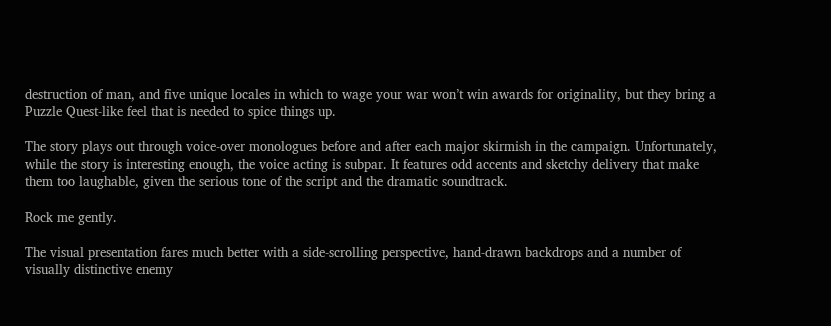destruction of man, and five unique locales in which to wage your war won’t win awards for originality, but they bring a Puzzle Quest-like feel that is needed to spice things up.

The story plays out through voice-over monologues before and after each major skirmish in the campaign. Unfortunately, while the story is interesting enough, the voice acting is subpar. It features odd accents and sketchy delivery that make them too laughable, given the serious tone of the script and the dramatic soundtrack.

Rock me gently.

The visual presentation fares much better with a side-scrolling perspective, hand-drawn backdrops and a number of visually distinctive enemy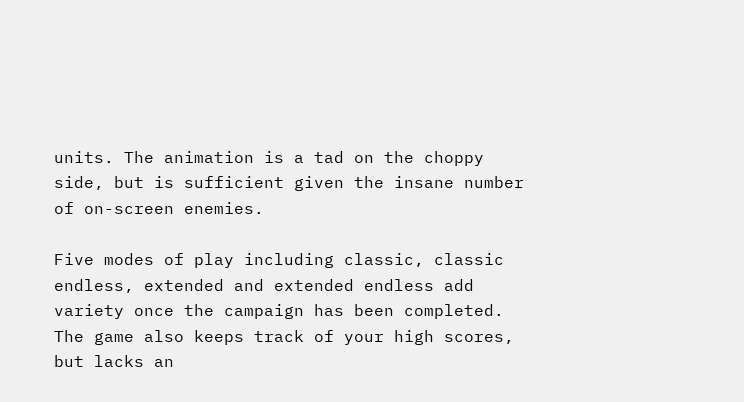units. The animation is a tad on the choppy side, but is sufficient given the insane number of on-screen enemies.

Five modes of play including classic, classic endless, extended and extended endless add variety once the campaign has been completed. The game also keeps track of your high scores, but lacks an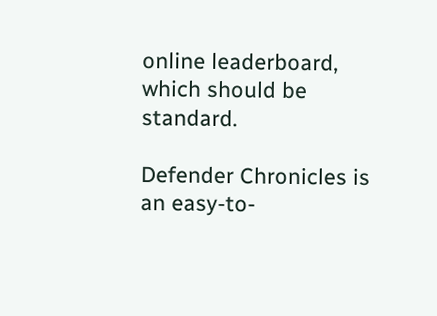online leaderboard, which should be standard.

Defender Chronicles is an easy-to-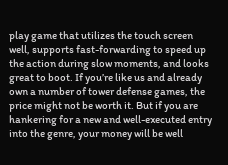play game that utilizes the touch screen well, supports fast-forwarding to speed up the action during slow moments, and looks great to boot. If you’re like us and already own a number of tower defense games, the price might not be worth it. But if you are hankering for a new and well-executed entry into the genre, your money will be well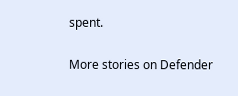spent.

More stories on Defender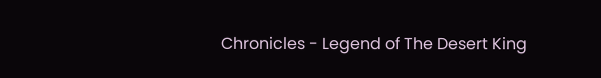Chronicles - Legend of The Desert King